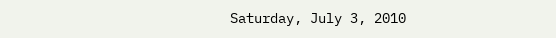Saturday, July 3, 2010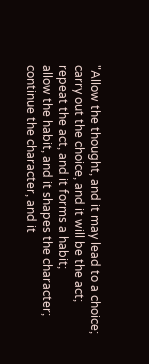"Allow the thought, and it may lead to a choice;
carry out the choice, and it will be the act;
repeat the act, and it forms a habit;
allow the habit, and it shapes the character;
continue the character, and it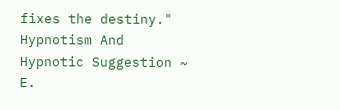fixes the destiny."
Hypnotism And Hypnotic Suggestion ~ E.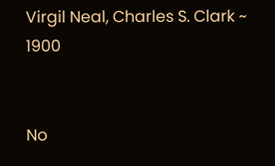Virgil Neal, Charles S. Clark ~ 1900


No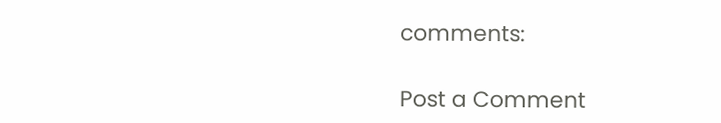comments:

Post a Comment